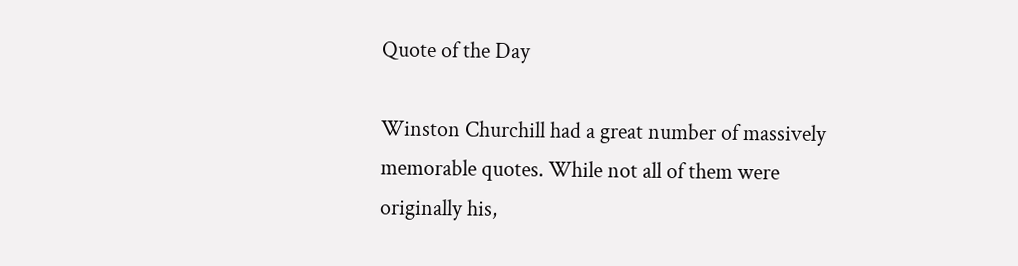Quote of the Day

Winston Churchill had a great number of massively memorable quotes. While not all of them were originally his,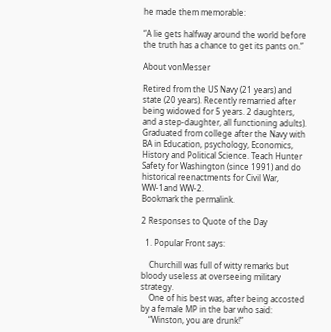he made them memorable:

“A lie gets halfway around the world before the truth has a chance to get its pants on.”

About vonMesser

Retired from the US Navy (21 years) and state (20 years). Recently remarried after being widowed for 5 years. 2 daughters, and a step-daughter, all functioning adults). Graduated from college after the Navy with BA in Education, psychology, Economics, History and Political Science. Teach Hunter Safety for Washington (since 1991) and do historical reenactments for Civil War, WW-1and WW-2.
Bookmark the permalink.

2 Responses to Quote of the Day

  1. Popular Front says:

    Churchill was full of witty remarks but bloody useless at overseeing military strategy.
    One of his best was, after being accosted by a female MP in the bar who said:
    “Winston, you are drunk!”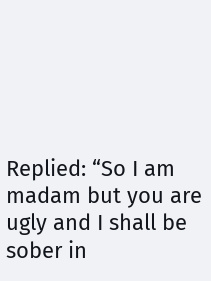Replied: “So I am madam but you are ugly and I shall be sober in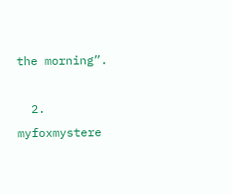the morning”.

  2. myfoxmystere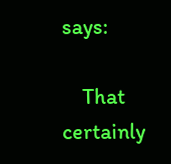says:

    That certainly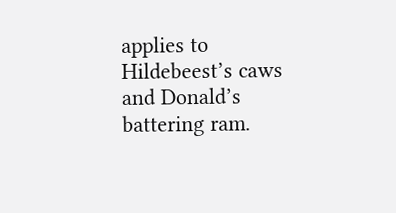applies to Hildebeest’s caws and Donald’s battering ram.